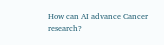How can AI advance Cancer research?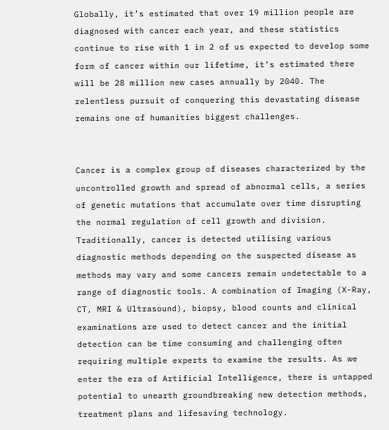Globally, it’s estimated that over 19 million people are diagnosed with cancer each year, and these statistics continue to rise with 1 in 2 of us expected to develop some form of cancer within our lifetime, it’s estimated there will be 28 million new cases annually by 2040. The relentless pursuit of conquering this devastating disease remains one of humanities biggest challenges.


Cancer is a complex group of diseases characterized by the uncontrolled growth and spread of abnormal cells, a series of genetic mutations that accumulate over time disrupting the normal regulation of cell growth and division. Traditionally, cancer is detected utilising various diagnostic methods depending on the suspected disease as methods may vary and some cancers remain undetectable to a range of diagnostic tools. A combination of Imaging (X-Ray, CT, MRI & Ultrasound), biopsy, blood counts and clinical examinations are used to detect cancer and the initial detection can be time consuming and challenging often requiring multiple experts to examine the results. As we enter the era of Artificial Intelligence, there is untapped potential to unearth groundbreaking new detection methods, treatment plans and lifesaving technology.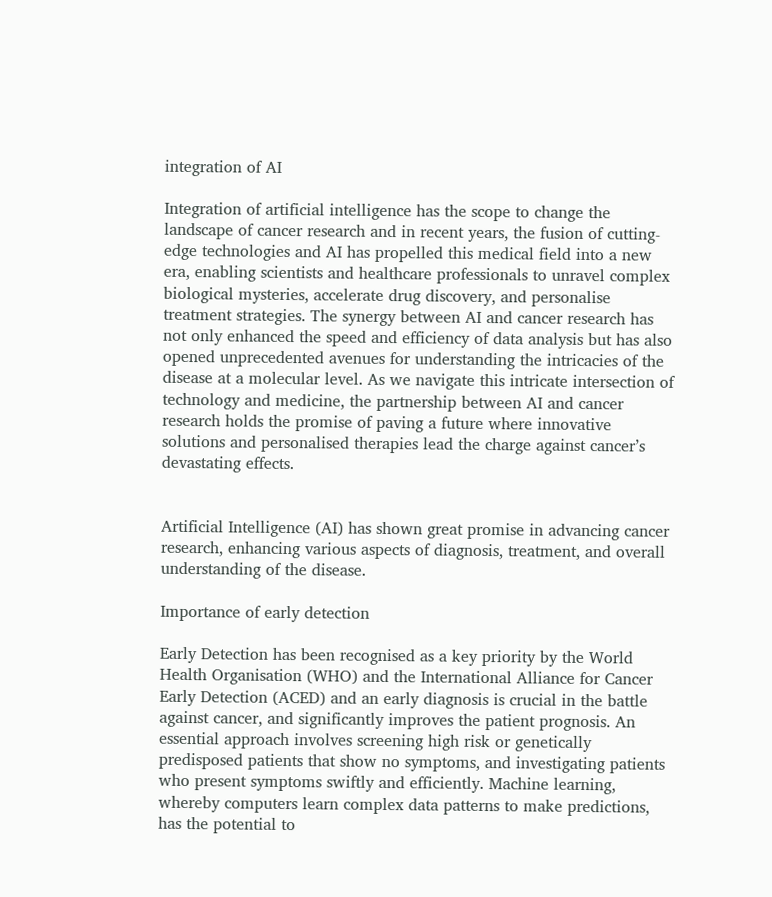integration of AI

Integration of artificial intelligence has the scope to change the landscape of cancer research and in recent years, the fusion of cutting-edge technologies and AI has propelled this medical field into a new era, enabling scientists and healthcare professionals to unravel complex biological mysteries, accelerate drug discovery, and personalise treatment strategies. The synergy between AI and cancer research has not only enhanced the speed and efficiency of data analysis but has also opened unprecedented avenues for understanding the intricacies of the disease at a molecular level. As we navigate this intricate intersection of technology and medicine, the partnership between AI and cancer research holds the promise of paving a future where innovative solutions and personalised therapies lead the charge against cancer’s devastating effects.


Artificial Intelligence (AI) has shown great promise in advancing cancer research, enhancing various aspects of diagnosis, treatment, and overall understanding of the disease.

Importance of early detection

Early Detection has been recognised as a key priority by the World Health Organisation (WHO) and the International Alliance for Cancer Early Detection (ACED) and an early diagnosis is crucial in the battle against cancer, and significantly improves the patient prognosis. An essential approach involves screening high risk or genetically predisposed patients that show no symptoms, and investigating patients who present symptoms swiftly and efficiently. Machine learning, whereby computers learn complex data patterns to make predictions, has the potential to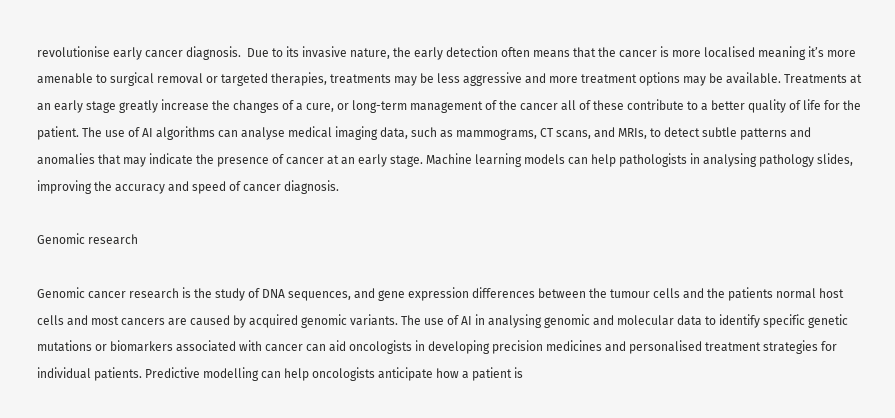revolutionise early cancer diagnosis.  Due to its invasive nature, the early detection often means that the cancer is more localised meaning it’s more amenable to surgical removal or targeted therapies, treatments may be less aggressive and more treatment options may be available. Treatments at an early stage greatly increase the changes of a cure, or long-term management of the cancer all of these contribute to a better quality of life for the patient. The use of AI algorithms can analyse medical imaging data, such as mammograms, CT scans, and MRIs, to detect subtle patterns and anomalies that may indicate the presence of cancer at an early stage. Machine learning models can help pathologists in analysing pathology slides, improving the accuracy and speed of cancer diagnosis.

Genomic research

Genomic cancer research is the study of DNA sequences, and gene expression differences between the tumour cells and the patients normal host cells and most cancers are caused by acquired genomic variants. The use of AI in analysing genomic and molecular data to identify specific genetic mutations or biomarkers associated with cancer can aid oncologists in developing precision medicines and personalised treatment strategies for individual patients. Predictive modelling can help oncologists anticipate how a patient is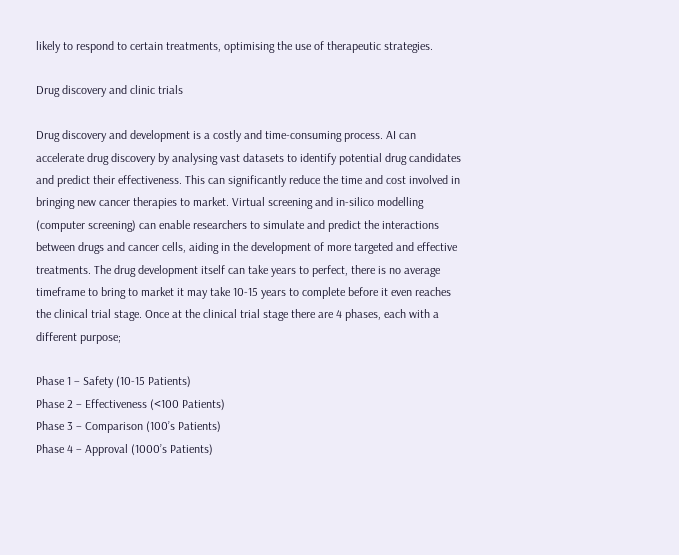likely to respond to certain treatments, optimising the use of therapeutic strategies.

Drug discovery and clinic trials

Drug discovery and development is a costly and time-consuming process. AI can accelerate drug discovery by analysing vast datasets to identify potential drug candidates and predict their effectiveness. This can significantly reduce the time and cost involved in bringing new cancer therapies to market. Virtual screening and in-silico modelling (computer screening) can enable researchers to simulate and predict the interactions between drugs and cancer cells, aiding in the development of more targeted and effective treatments. The drug development itself can take years to perfect, there is no average timeframe to bring to market it may take 10-15 years to complete before it even reaches the clinical trial stage. Once at the clinical trial stage there are 4 phases, each with a different purpose;

Phase 1 – Safety (10-15 Patients)
Phase 2 – Effectiveness (<100 Patients)
Phase 3 – Comparison (100’s Patients)
Phase 4 – Approval (1000’s Patients)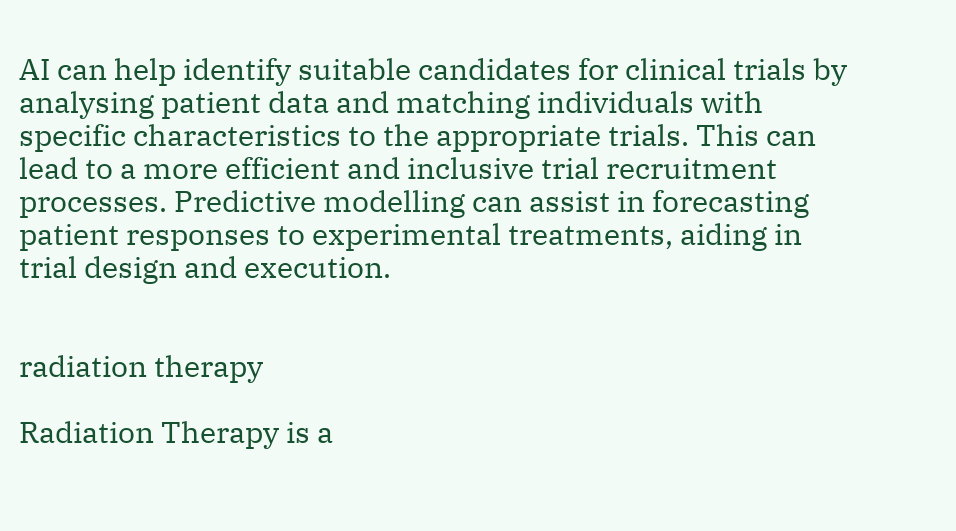AI can help identify suitable candidates for clinical trials by analysing patient data and matching individuals with specific characteristics to the appropriate trials. This can lead to a more efficient and inclusive trial recruitment processes. Predictive modelling can assist in forecasting patient responses to experimental treatments, aiding in trial design and execution.


radiation therapy

Radiation Therapy is a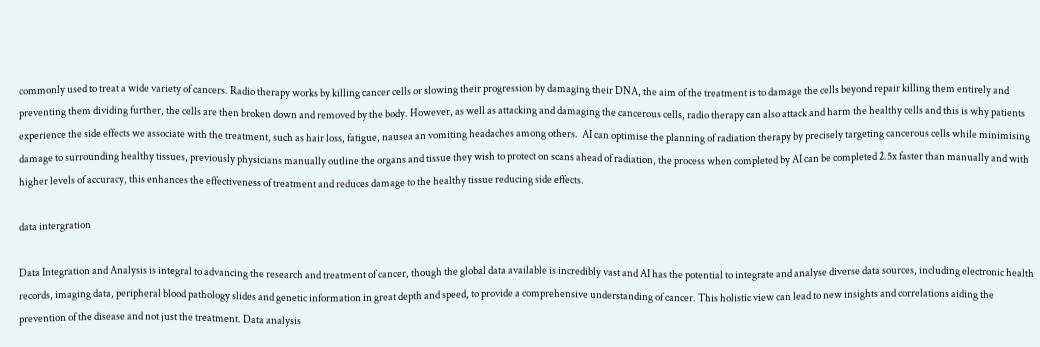commonly used to treat a wide variety of cancers. Radio therapy works by killing cancer cells or slowing their progression by damaging their DNA, the aim of the treatment is to damage the cells beyond repair killing them entirely and preventing them dividing further, the cells are then broken down and removed by the body. However, as well as attacking and damaging the cancerous cells, radio therapy can also attack and harm the healthy cells and this is why patients experience the side effects we associate with the treatment, such as hair loss, fatigue, nausea an vomiting headaches among others.  AI can optimise the planning of radiation therapy by precisely targeting cancerous cells while minimising damage to surrounding healthy tissues, previously physicians manually outline the organs and tissue they wish to protect on scans ahead of radiation, the process when completed by AI can be completed 2.5x faster than manually and with higher levels of accuracy, this enhances the effectiveness of treatment and reduces damage to the healthy tissue reducing side effects.

data intergration

Data Integration and Analysis is integral to advancing the research and treatment of cancer, though the global data available is incredibly vast and AI has the potential to integrate and analyse diverse data sources, including electronic health records, imaging data, peripheral blood pathology slides and genetic information in great depth and speed, to provide a comprehensive understanding of cancer. This holistic view can lead to new insights and correlations aiding the prevention of the disease and not just the treatment. Data analysis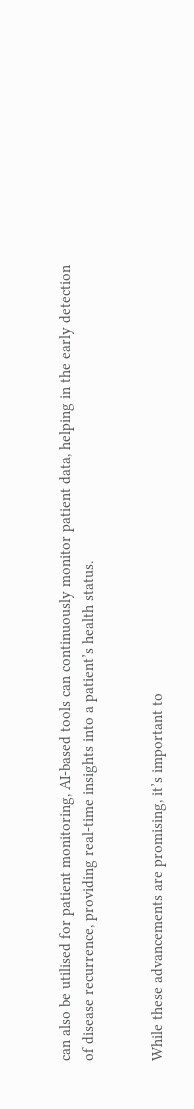can also be utilised for patient monitoring, AI-based tools can continuously monitor patient data, helping in the early detection of disease recurrence, providing real-time insights into a patient’s health status.


While these advancements are promising, it’s important to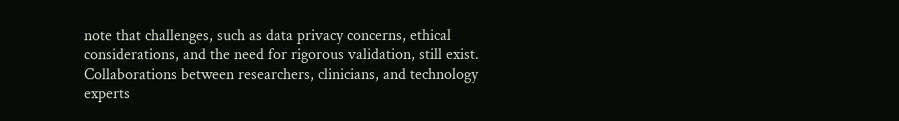note that challenges, such as data privacy concerns, ethical considerations, and the need for rigorous validation, still exist. Collaborations between researchers, clinicians, and technology experts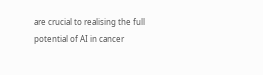are crucial to realising the full potential of AI in cancer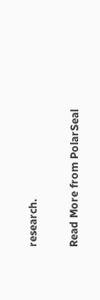research.

Read More from PolarSeal